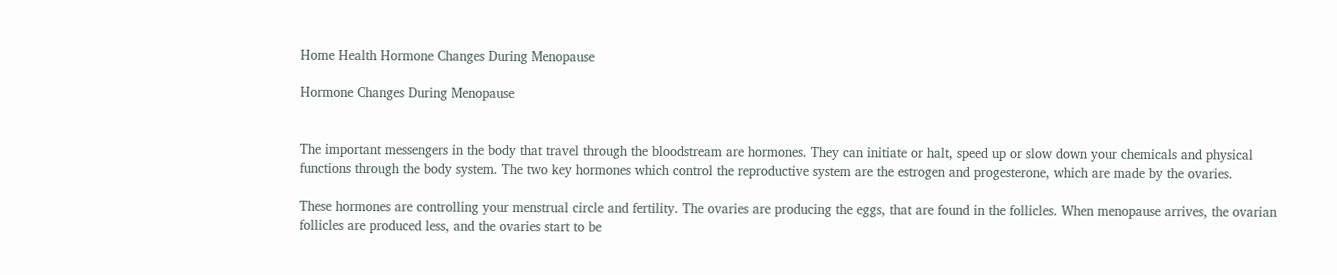Home Health Hormone Changes During Menopause

Hormone Changes During Menopause


The important messengers in the body that travel through the bloodstream are hormones. They can initiate or halt, speed up or slow down your chemicals and physical functions through the body system. The two key hormones which control the reproductive system are the estrogen and progesterone, which are made by the ovaries.

These hormones are controlling your menstrual circle and fertility. The ovaries are producing the eggs, that are found in the follicles. When menopause arrives, the ovarian follicles are produced less, and the ovaries start to be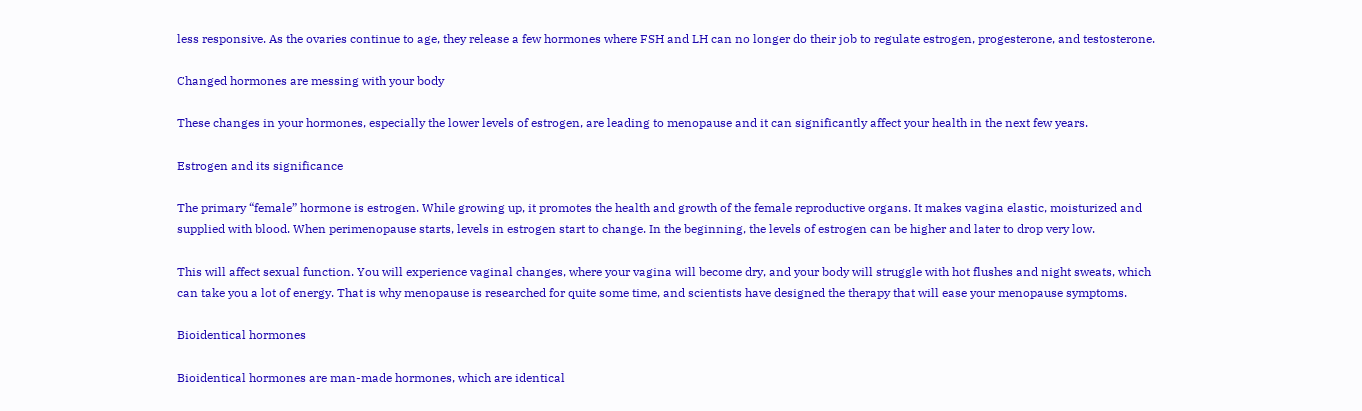less responsive. As the ovaries continue to age, they release a few hormones where FSH and LH can no longer do their job to regulate estrogen, progesterone, and testosterone.

Changed hormones are messing with your body

These changes in your hormones, especially the lower levels of estrogen, are leading to menopause and it can significantly affect your health in the next few years.

Estrogen and its significance

The primary “female” hormone is estrogen. While growing up, it promotes the health and growth of the female reproductive organs. It makes vagina elastic, moisturized and supplied with blood. When perimenopause starts, levels in estrogen start to change. In the beginning, the levels of estrogen can be higher and later to drop very low.

This will affect sexual function. You will experience vaginal changes, where your vagina will become dry, and your body will struggle with hot flushes and night sweats, which can take you a lot of energy. That is why menopause is researched for quite some time, and scientists have designed the therapy that will ease your menopause symptoms.

Bioidentical hormones

Bioidentical hormones are man-made hormones, which are identical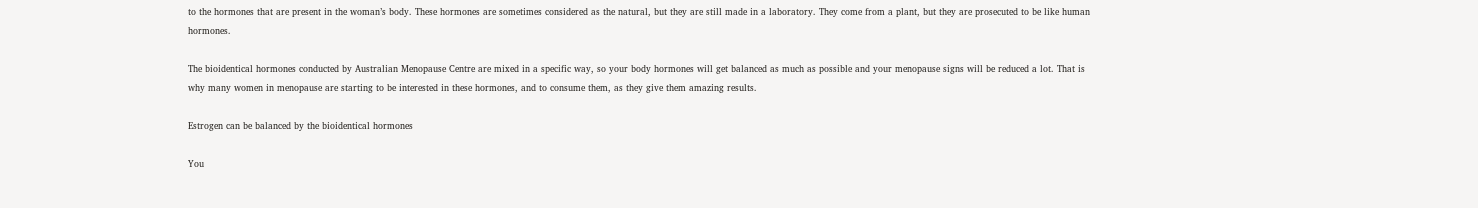to the hormones that are present in the woman’s body. These hormones are sometimes considered as the natural, but they are still made in a laboratory. They come from a plant, but they are prosecuted to be like human hormones.

The bioidentical hormones conducted by Australian Menopause Centre are mixed in a specific way, so your body hormones will get balanced as much as possible and your menopause signs will be reduced a lot. That is why many women in menopause are starting to be interested in these hormones, and to consume them, as they give them amazing results.

Estrogen can be balanced by the bioidentical hormones

You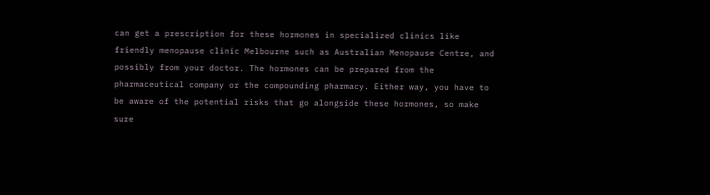can get a prescription for these hormones in specialized clinics like friendly menopause clinic Melbourne such as Australian Menopause Centre, and possibly from your doctor. The hormones can be prepared from the pharmaceutical company or the compounding pharmacy. Either way, you have to be aware of the potential risks that go alongside these hormones, so make sure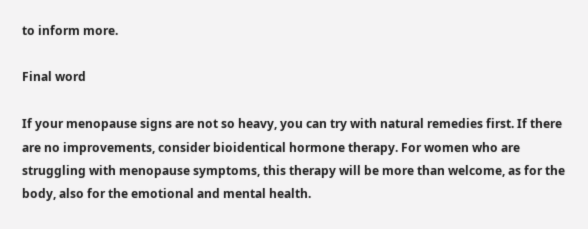to inform more.

Final word

If your menopause signs are not so heavy, you can try with natural remedies first. If there are no improvements, consider bioidentical hormone therapy. For women who are struggling with menopause symptoms, this therapy will be more than welcome, as for the body, also for the emotional and mental health.